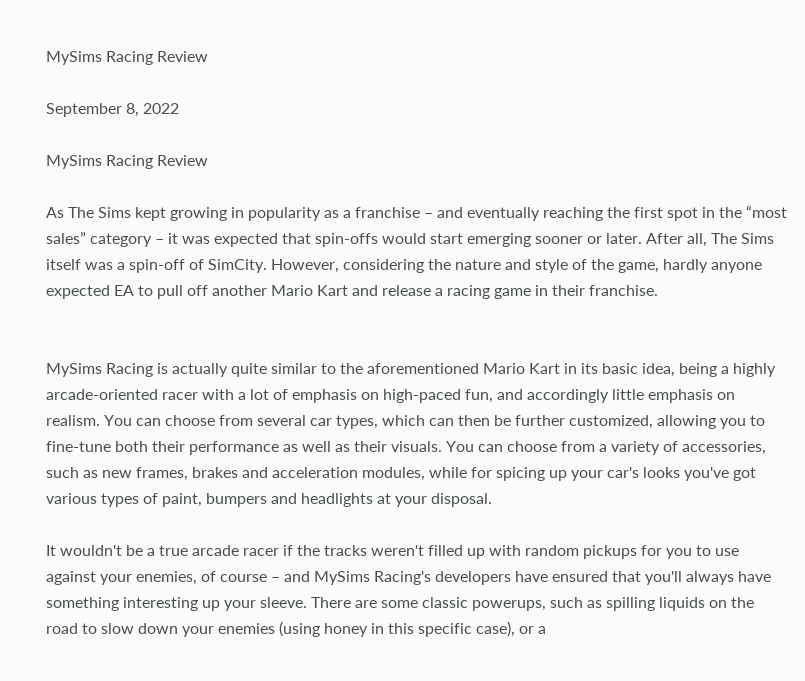MySims Racing Review

September 8, 2022

MySims Racing Review

As The Sims kept growing in popularity as a franchise – and eventually reaching the first spot in the “most sales” category – it was expected that spin-offs would start emerging sooner or later. After all, The Sims itself was a spin-off of SimCity. However, considering the nature and style of the game, hardly anyone expected EA to pull off another Mario Kart and release a racing game in their franchise.


MySims Racing is actually quite similar to the aforementioned Mario Kart in its basic idea, being a highly arcade-oriented racer with a lot of emphasis on high-paced fun, and accordingly little emphasis on realism. You can choose from several car types, which can then be further customized, allowing you to fine-tune both their performance as well as their visuals. You can choose from a variety of accessories, such as new frames, brakes and acceleration modules, while for spicing up your car's looks you've got various types of paint, bumpers and headlights at your disposal.

It wouldn't be a true arcade racer if the tracks weren't filled up with random pickups for you to use against your enemies, of course – and MySims Racing's developers have ensured that you'll always have something interesting up your sleeve. There are some classic powerups, such as spilling liquids on the road to slow down your enemies (using honey in this specific case), or a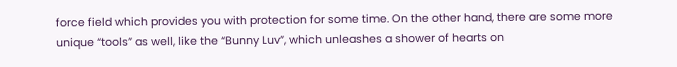force field which provides you with protection for some time. On the other hand, there are some more unique “tools” as well, like the “Bunny Luv”, which unleashes a shower of hearts on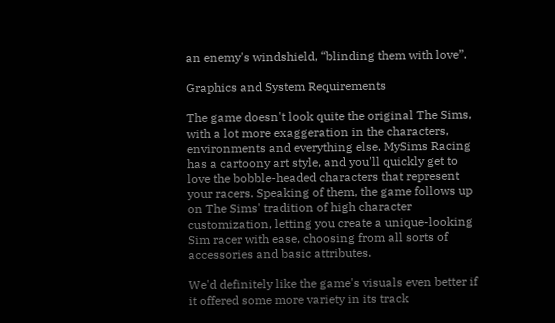an enemy's windshield, “blinding them with love”.

Graphics and System Requirements

The game doesn't look quite the original The Sims, with a lot more exaggeration in the characters, environments and everything else. MySims Racing has a cartoony art style, and you'll quickly get to love the bobble-headed characters that represent your racers. Speaking of them, the game follows up on The Sims' tradition of high character customization, letting you create a unique-looking Sim racer with ease, choosing from all sorts of accessories and basic attributes.

We'd definitely like the game's visuals even better if it offered some more variety in its track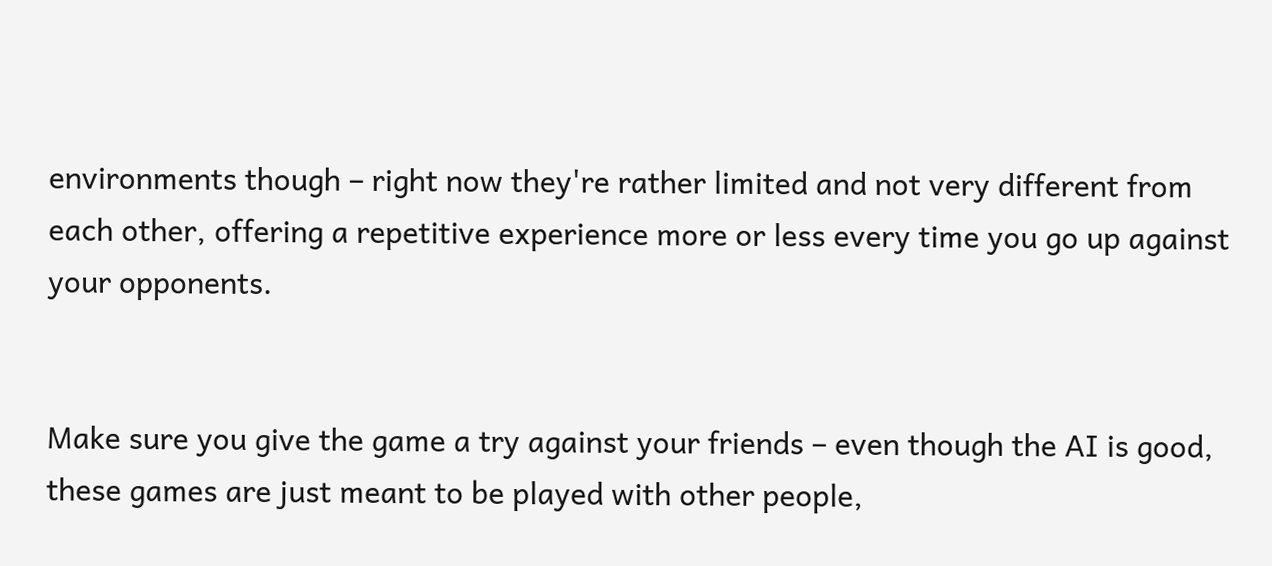environments though – right now they're rather limited and not very different from each other, offering a repetitive experience more or less every time you go up against your opponents.


Make sure you give the game a try against your friends – even though the AI is good, these games are just meant to be played with other people,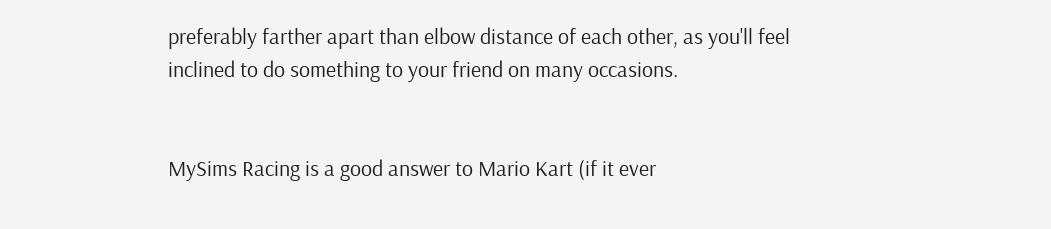preferably farther apart than elbow distance of each other, as you'll feel inclined to do something to your friend on many occasions.


MySims Racing is a good answer to Mario Kart (if it ever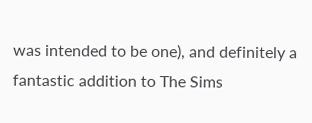was intended to be one), and definitely a fantastic addition to The Sims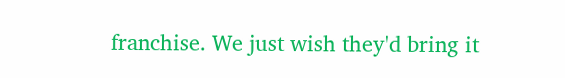franchise. We just wish they'd bring it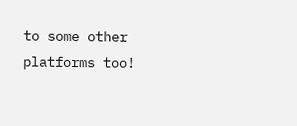to some other platforms too!